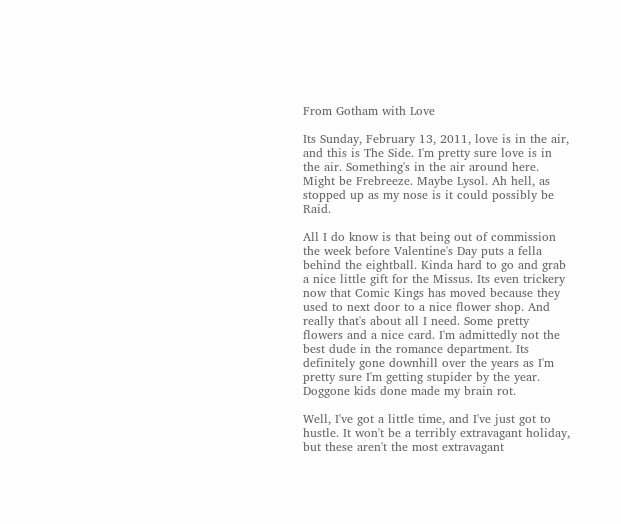From Gotham with Love

Its Sunday, February 13, 2011, love is in the air, and this is The Side. I'm pretty sure love is in the air. Something's in the air around here. Might be Frebreeze. Maybe Lysol. Ah hell, as stopped up as my nose is it could possibly be Raid.

All I do know is that being out of commission the week before Valentine's Day puts a fella behind the eightball. Kinda hard to go and grab a nice little gift for the Missus. Its even trickery now that Comic Kings has moved because they used to next door to a nice flower shop. And really that's about all I need. Some pretty flowers and a nice card. I'm admittedly not the best dude in the romance department. Its definitely gone downhill over the years as I'm pretty sure I'm getting stupider by the year. Doggone kids done made my brain rot.

Well, I've got a little time, and I've just got to hustle. It won't be a terribly extravagant holiday, but these aren't the most extravagant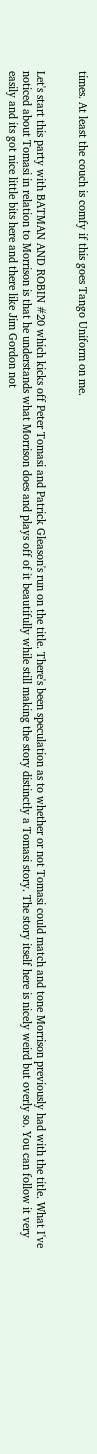times. At least the couch is comfy if this goes Tango Uniform on me.


Let's start this party with BATMAN AND ROBIN #20 which kicks off Peter Tomasi and Patrick Gleason's run on the title. There's been speculation as to whether or not Tomasi could match and tone Morrison previously had with the title. What I've noticed about Tomasi in relation to Morrison is that he understands what Morrison does and plays off of it beautifully while still making the story distinctly a Tomasi story. The story itself here is nicely weird but overly so. You can follow it very easily and its got nice little bits here and there like Jim Gordon not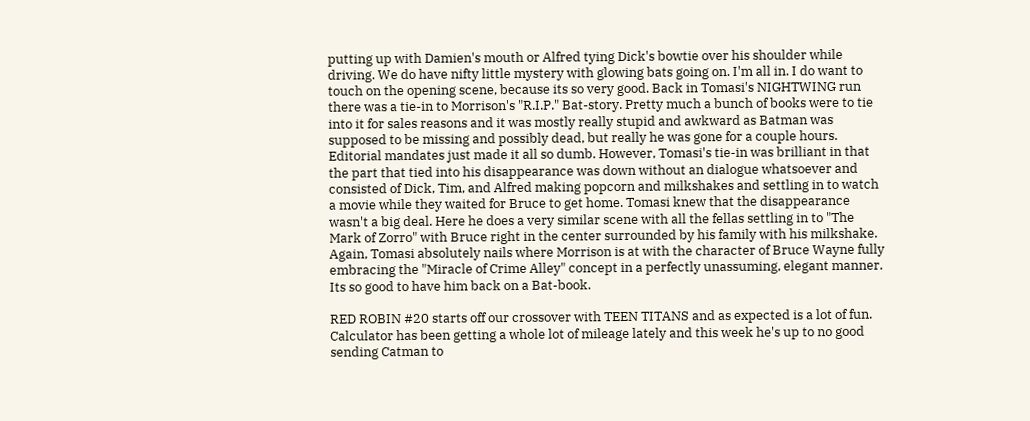putting up with Damien's mouth or Alfred tying Dick's bowtie over his shoulder while driving. We do have nifty little mystery with glowing bats going on. I'm all in. I do want to touch on the opening scene, because its so very good. Back in Tomasi's NIGHTWING run there was a tie-in to Morrison's "R.I.P." Bat-story. Pretty much a bunch of books were to tie into it for sales reasons and it was mostly really stupid and awkward as Batman was supposed to be missing and possibly dead, but really he was gone for a couple hours. Editorial mandates just made it all so dumb. However, Tomasi's tie-in was brilliant in that the part that tied into his disappearance was down without an dialogue whatsoever and consisted of Dick, Tim, and Alfred making popcorn and milkshakes and settling in to watch a movie while they waited for Bruce to get home. Tomasi knew that the disappearance wasn't a big deal. Here he does a very similar scene with all the fellas settling in to "The Mark of Zorro" with Bruce right in the center surrounded by his family with his milkshake. Again, Tomasi absolutely nails where Morrison is at with the character of Bruce Wayne fully embracing the "Miracle of Crime Alley" concept in a perfectly unassuming, elegant manner. Its so good to have him back on a Bat-book.

RED ROBIN #20 starts off our crossover with TEEN TITANS and as expected is a lot of fun. Calculator has been getting a whole lot of mileage lately and this week he's up to no good sending Catman to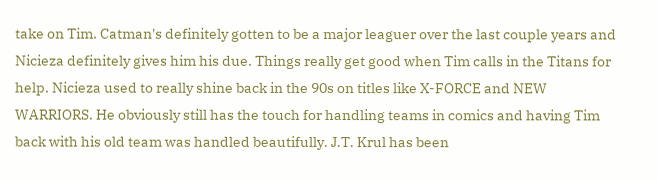take on Tim. Catman's definitely gotten to be a major leaguer over the last couple years and Nicieza definitely gives him his due. Things really get good when Tim calls in the Titans for help. Nicieza used to really shine back in the 90s on titles like X-FORCE and NEW WARRIORS. He obviously still has the touch for handling teams in comics and having Tim back with his old team was handled beautifully. J.T. Krul has been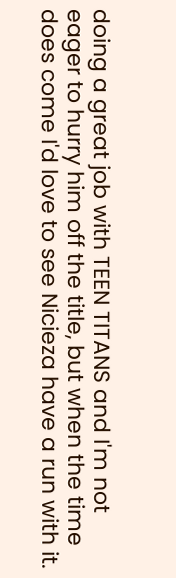doing a great job with TEEN TITANS and I'm not eager to hurry him off the title, but when the time does come I'd love to see Nicieza have a run with it.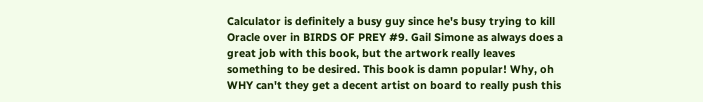Calculator is definitely a busy guy since he's busy trying to kill Oracle over in BIRDS OF PREY #9. Gail Simone as always does a great job with this book, but the artwork really leaves something to be desired. This book is damn popular! Why, oh WHY can't they get a decent artist on board to really push this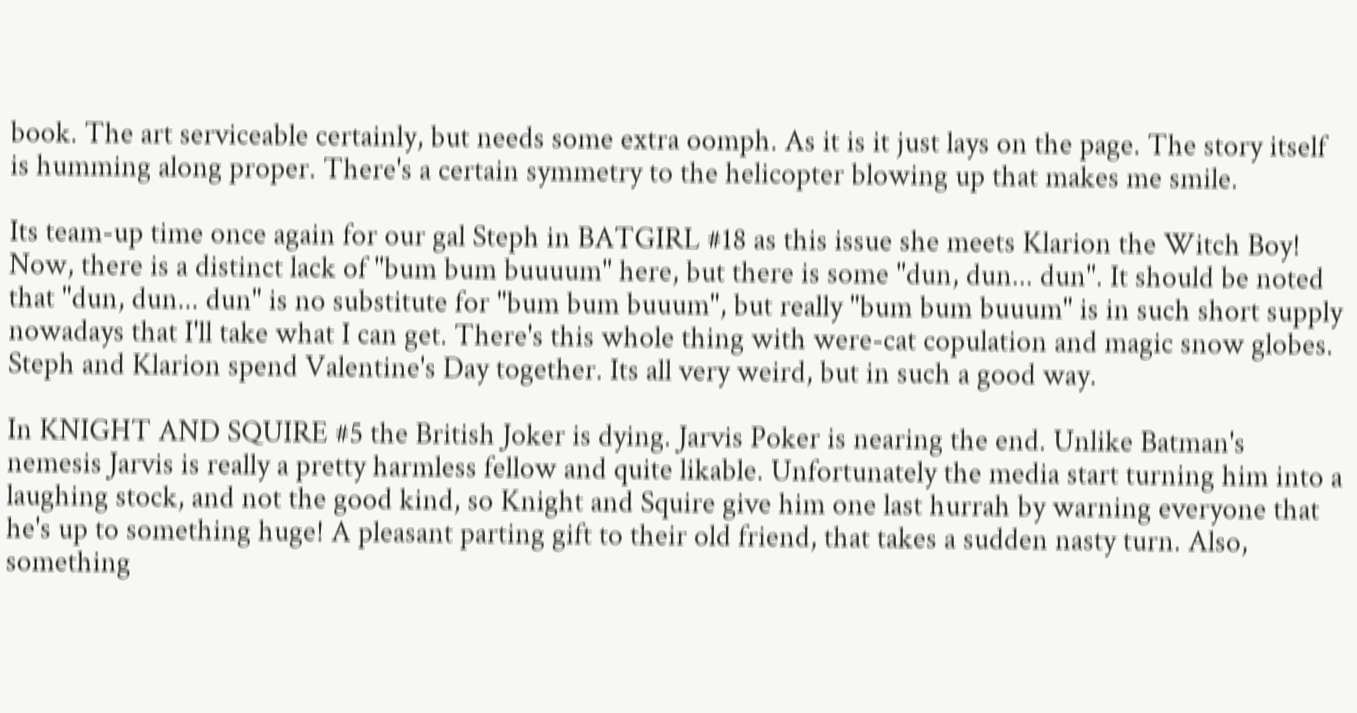book. The art serviceable certainly, but needs some extra oomph. As it is it just lays on the page. The story itself is humming along proper. There's a certain symmetry to the helicopter blowing up that makes me smile.

Its team-up time once again for our gal Steph in BATGIRL #18 as this issue she meets Klarion the Witch Boy! Now, there is a distinct lack of "bum bum buuuum" here, but there is some "dun, dun... dun". It should be noted that "dun, dun... dun" is no substitute for "bum bum buuum", but really "bum bum buuum" is in such short supply nowadays that I'll take what I can get. There's this whole thing with were-cat copulation and magic snow globes. Steph and Klarion spend Valentine's Day together. Its all very weird, but in such a good way.

In KNIGHT AND SQUIRE #5 the British Joker is dying. Jarvis Poker is nearing the end. Unlike Batman's nemesis Jarvis is really a pretty harmless fellow and quite likable. Unfortunately the media start turning him into a laughing stock, and not the good kind, so Knight and Squire give him one last hurrah by warning everyone that he's up to something huge! A pleasant parting gift to their old friend, that takes a sudden nasty turn. Also, something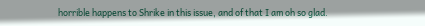horrible happens to Shrike in this issue, and of that I am oh so glad.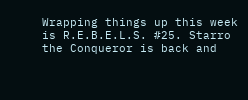Wrapping things up this week is R.E.B.E.L.S. #25. Starro the Conqueror is back and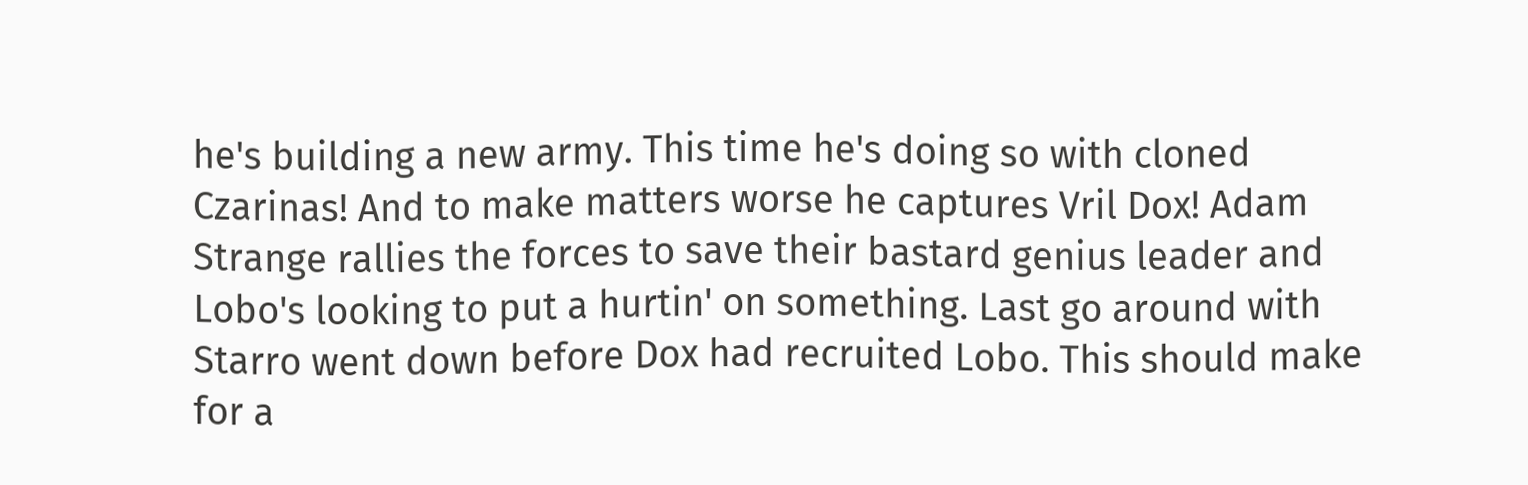he's building a new army. This time he's doing so with cloned Czarinas! And to make matters worse he captures Vril Dox! Adam Strange rallies the forces to save their bastard genius leader and Lobo's looking to put a hurtin' on something. Last go around with Starro went down before Dox had recruited Lobo. This should make for a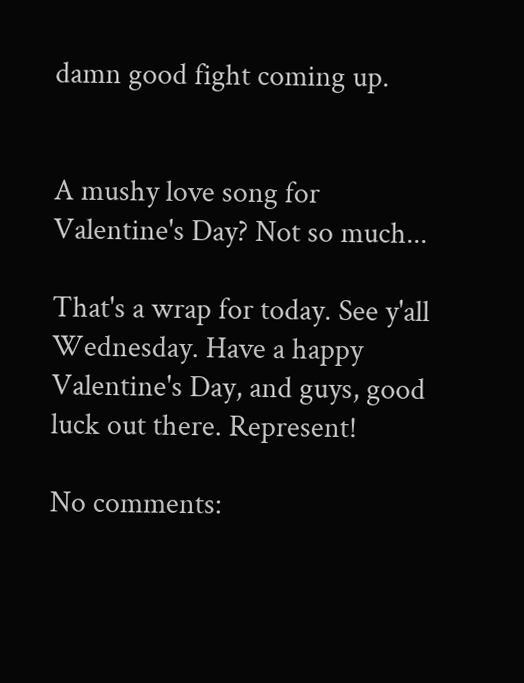damn good fight coming up.


A mushy love song for Valentine's Day? Not so much...

That's a wrap for today. See y'all Wednesday. Have a happy Valentine's Day, and guys, good luck out there. Represent!

No comments: